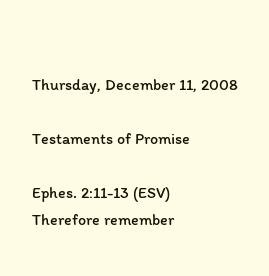Thursday, December 11, 2008

Testaments of Promise

Ephes. 2:11-13 (ESV)
Therefore remember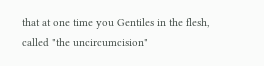that at one time you Gentiles in the flesh, called "the uncircumcision"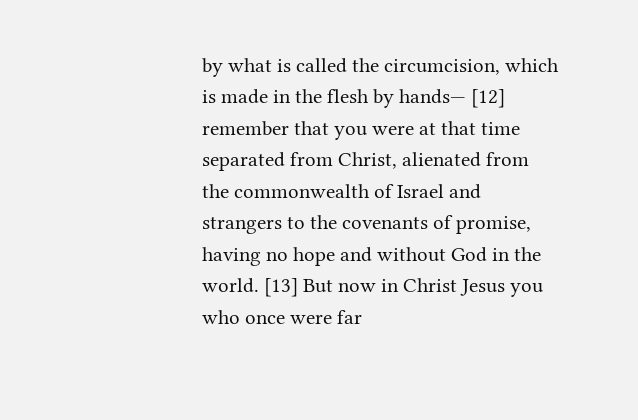by what is called the circumcision, which is made in the flesh by hands— [12] remember that you were at that time separated from Christ, alienated from the commonwealth of Israel and strangers to the covenants of promise, having no hope and without God in the world. [13] But now in Christ Jesus you who once were far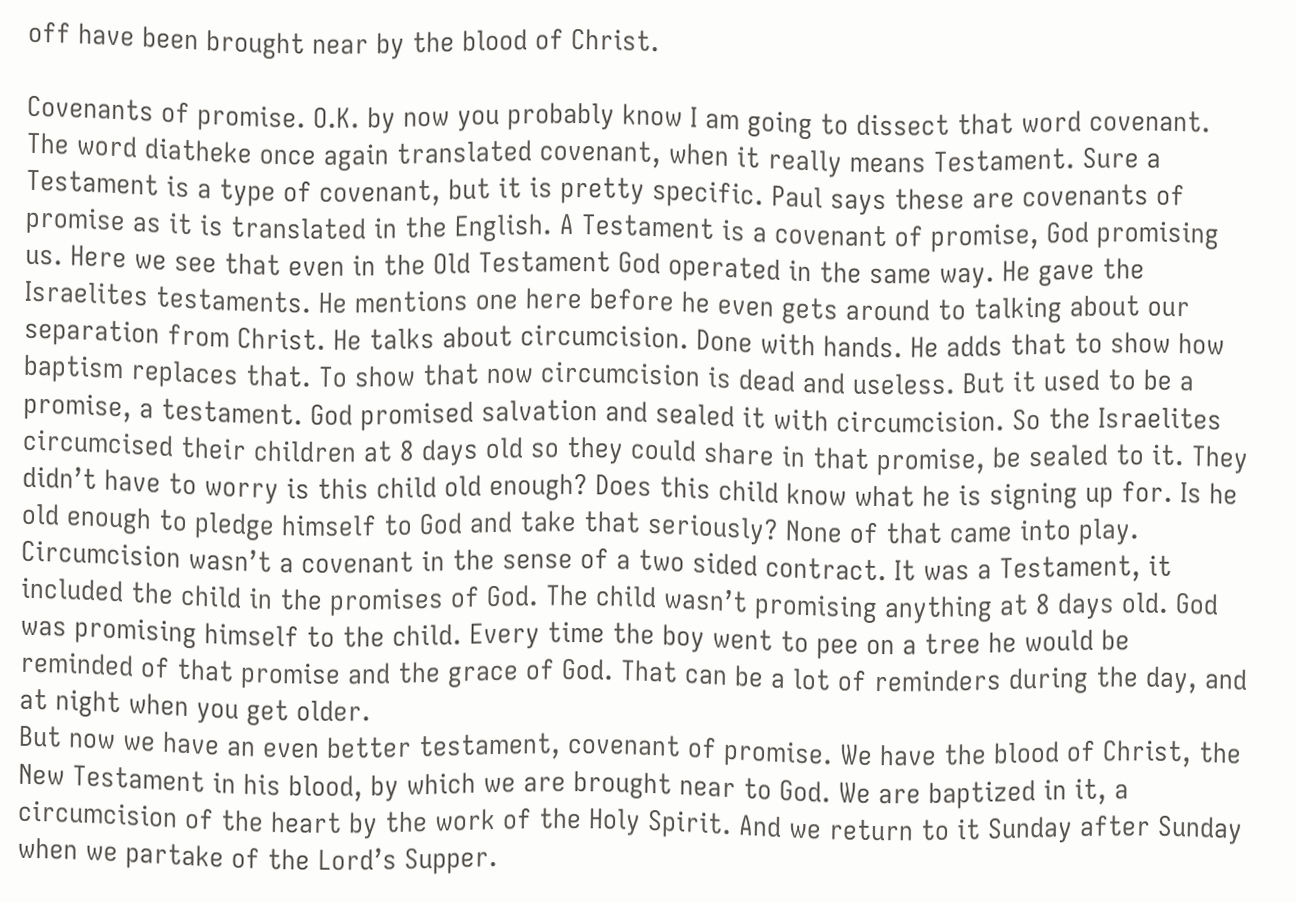off have been brought near by the blood of Christ.

Covenants of promise. O.K. by now you probably know I am going to dissect that word covenant. The word diatheke once again translated covenant, when it really means Testament. Sure a Testament is a type of covenant, but it is pretty specific. Paul says these are covenants of promise as it is translated in the English. A Testament is a covenant of promise, God promising us. Here we see that even in the Old Testament God operated in the same way. He gave the Israelites testaments. He mentions one here before he even gets around to talking about our separation from Christ. He talks about circumcision. Done with hands. He adds that to show how baptism replaces that. To show that now circumcision is dead and useless. But it used to be a promise, a testament. God promised salvation and sealed it with circumcision. So the Israelites circumcised their children at 8 days old so they could share in that promise, be sealed to it. They didn’t have to worry is this child old enough? Does this child know what he is signing up for. Is he old enough to pledge himself to God and take that seriously? None of that came into play. Circumcision wasn’t a covenant in the sense of a two sided contract. It was a Testament, it included the child in the promises of God. The child wasn’t promising anything at 8 days old. God was promising himself to the child. Every time the boy went to pee on a tree he would be reminded of that promise and the grace of God. That can be a lot of reminders during the day, and at night when you get older.
But now we have an even better testament, covenant of promise. We have the blood of Christ, the New Testament in his blood, by which we are brought near to God. We are baptized in it, a circumcision of the heart by the work of the Holy Spirit. And we return to it Sunday after Sunday when we partake of the Lord’s Supper.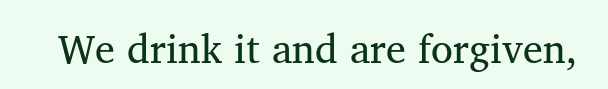We drink it and are forgiven,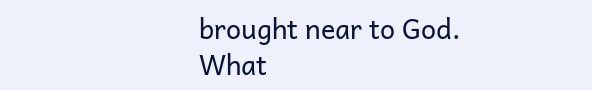brought near to God. What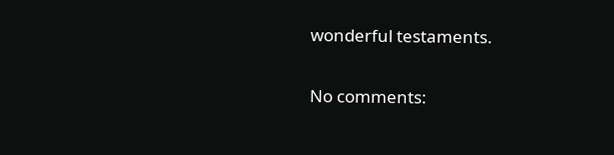wonderful testaments.

No comments: